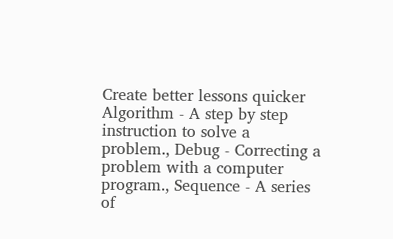Create better lessons quicker
Algorithm - A step by step instruction to solve a problem., Debug - Correcting a problem with a computer program., Sequence - A series of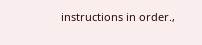instructions in order.,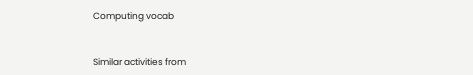Computing vocab


Similar activities from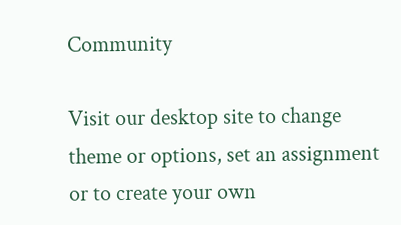Community

Visit our desktop site to change theme or options, set an assignment or to create your own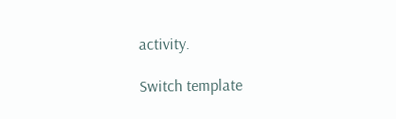activity.

Switch template